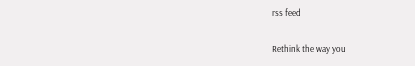rss feed

Rethink the way you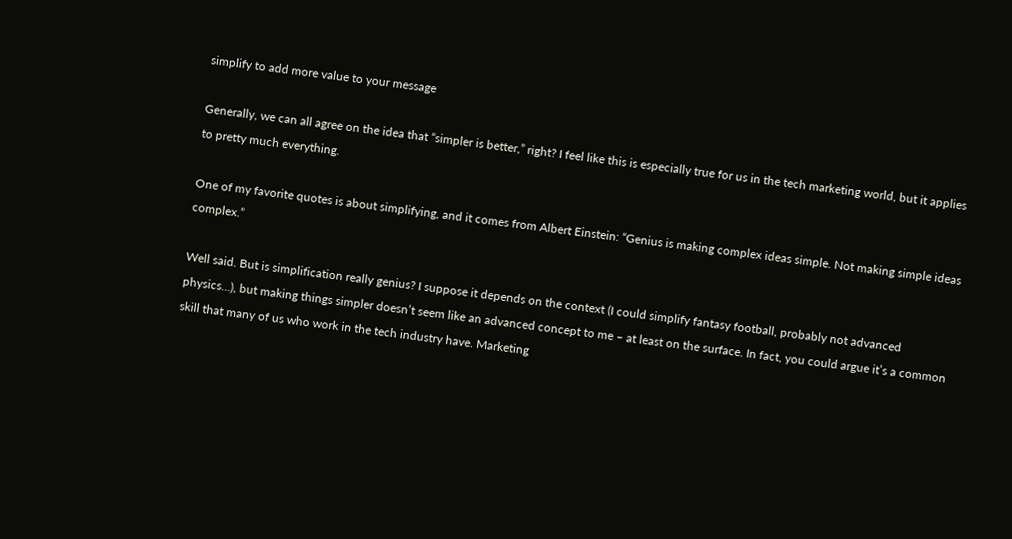simplify to add more value to your message

Generally, we can all agree on the idea that “simpler is better,” right? I feel like this is especially true for us in the tech marketing world, but it applies to pretty much everything.

One of my favorite quotes is about simplifying, and it comes from Albert Einstein: “Genius is making complex ideas simple. Not making simple ideas complex.”

Well said. But is simplification really genius? I suppose it depends on the context (I could simplify fantasy football, probably not advanced physics…), but making things simpler doesn’t seem like an advanced concept to me – at least on the surface. In fact, you could argue it’s a common skill that many of us who work in the tech industry have. Marketing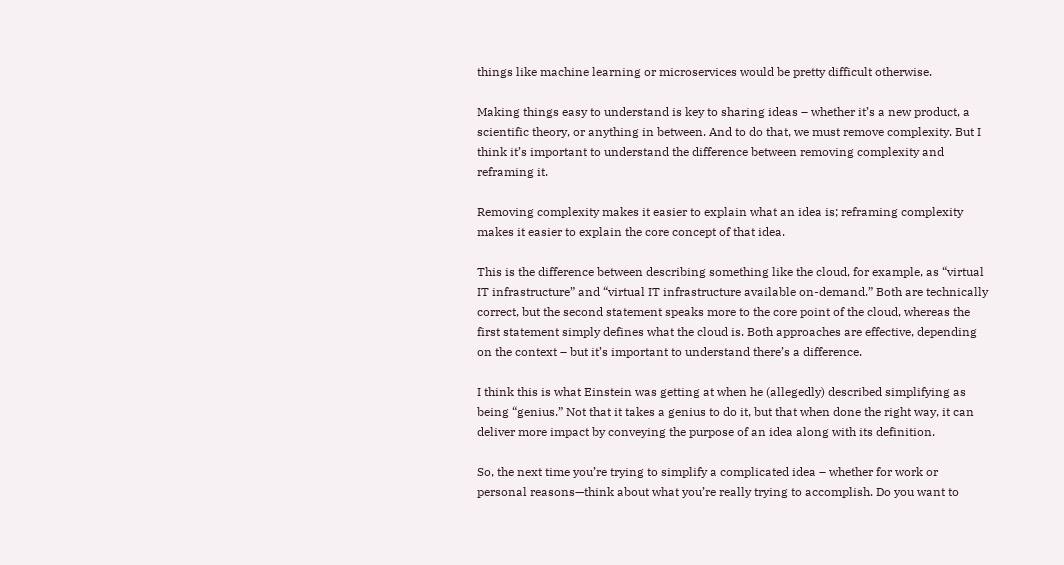things like machine learning or microservices would be pretty difficult otherwise.

Making things easy to understand is key to sharing ideas – whether it’s a new product, a scientific theory, or anything in between. And to do that, we must remove complexity. But I think it’s important to understand the difference between removing complexity and reframing it.

Removing complexity makes it easier to explain what an idea is; reframing complexity makes it easier to explain the core concept of that idea.

This is the difference between describing something like the cloud, for example, as “virtual IT infrastructure” and “virtual IT infrastructure available on-demand.” Both are technically correct, but the second statement speaks more to the core point of the cloud, whereas the first statement simply defines what the cloud is. Both approaches are effective, depending on the context – but it’s important to understand there’s a difference.

I think this is what Einstein was getting at when he (allegedly) described simplifying as being “genius.” Not that it takes a genius to do it, but that when done the right way, it can deliver more impact by conveying the purpose of an idea along with its definition.

So, the next time you’re trying to simplify a complicated idea – whether for work or personal reasons—think about what you’re really trying to accomplish. Do you want to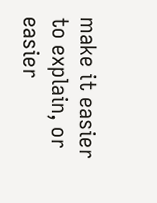make it easier to explain, or easier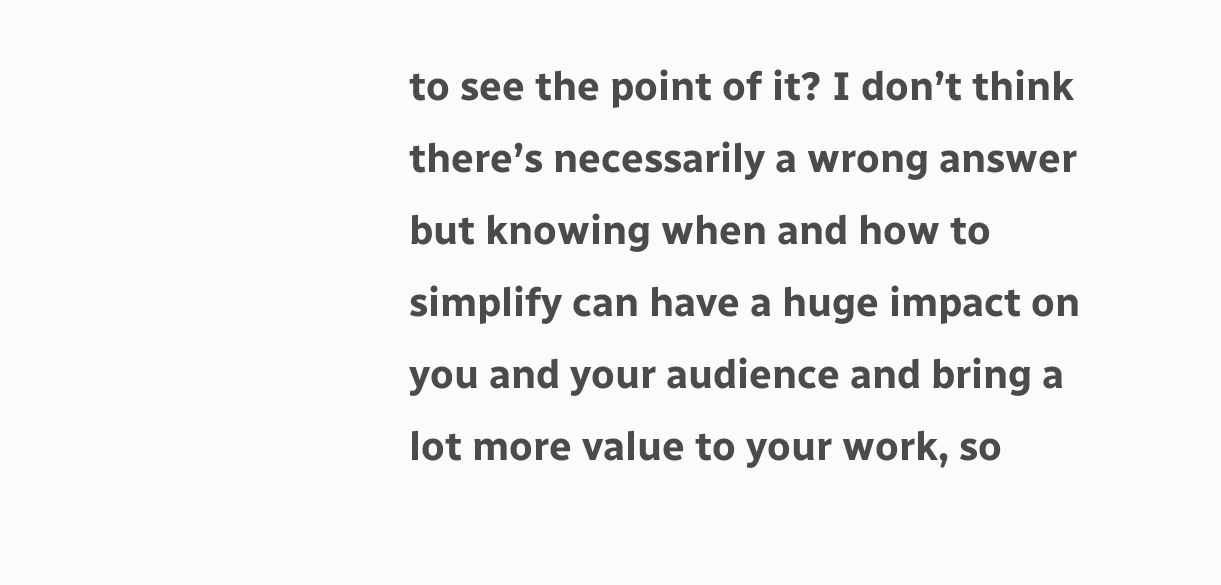to see the point of it? I don’t think there’s necessarily a wrong answer but knowing when and how to simplify can have a huge impact on you and your audience and bring a lot more value to your work, so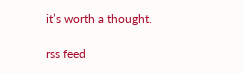it’s worth a thought.

rss feed